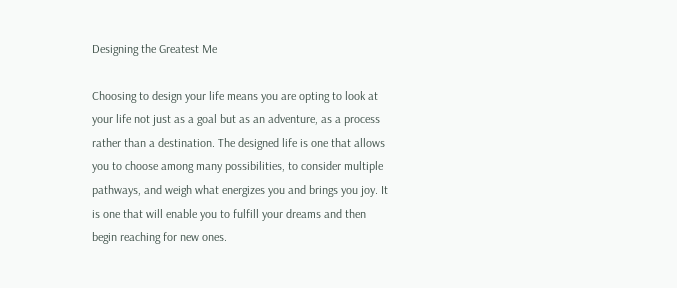Designing the Greatest Me

Choosing to design your life means you are opting to look at your life not just as a goal but as an adventure, as a process rather than a destination. The designed life is one that allows you to choose among many possibilities, to consider multiple pathways, and weigh what energizes you and brings you joy. It is one that will enable you to fulfill your dreams and then begin reaching for new ones.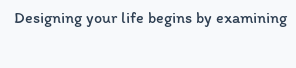Designing your life begins by examining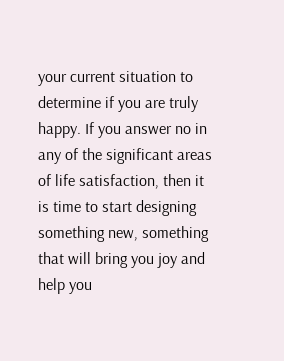your current situation to determine if you are truly happy. If you answer no in any of the significant areas of life satisfaction, then it is time to start designing something new, something that will bring you joy and help you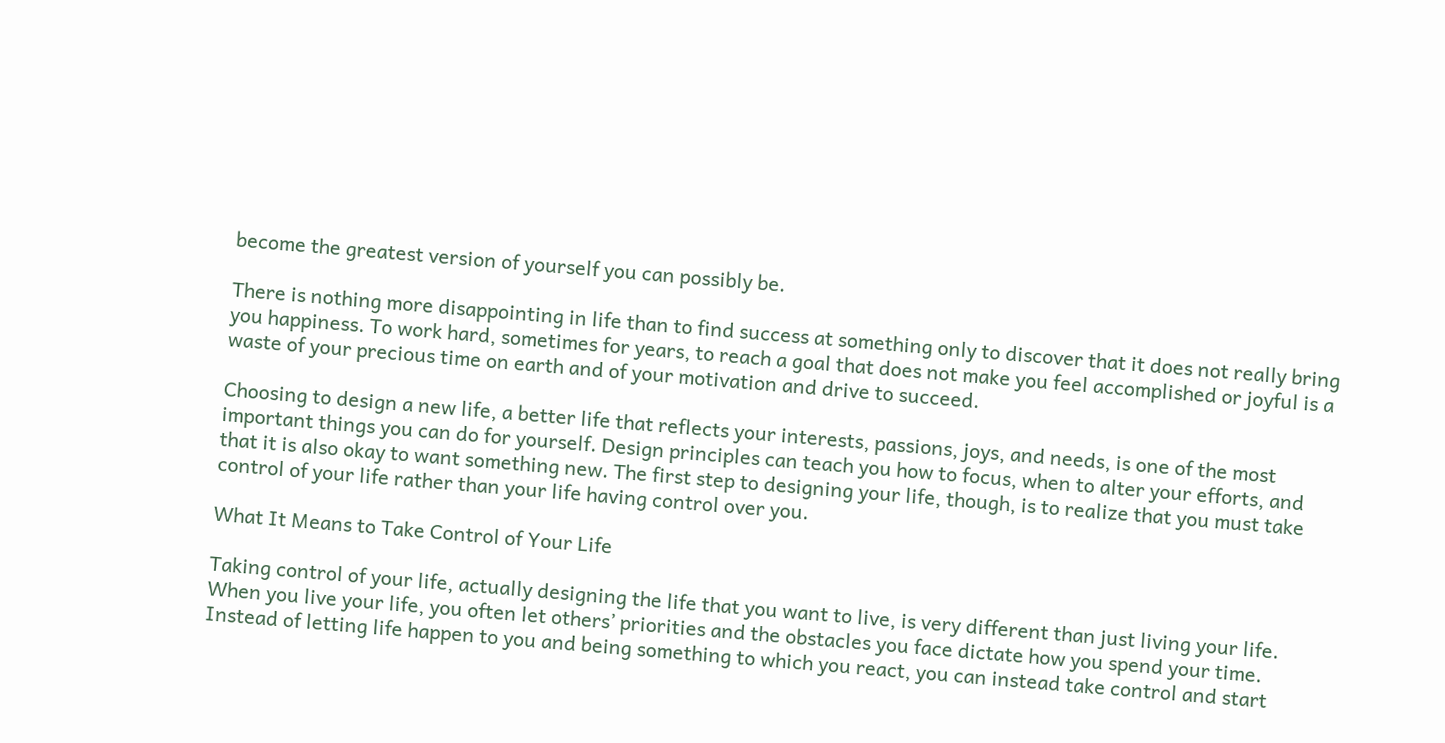become the greatest version of yourself you can possibly be.

There is nothing more disappointing in life than to find success at something only to discover that it does not really bring you happiness. To work hard, sometimes for years, to reach a goal that does not make you feel accomplished or joyful is a waste of your precious time on earth and of your motivation and drive to succeed.

Choosing to design a new life, a better life that reflects your interests, passions, joys, and needs, is one of the most important things you can do for yourself. Design principles can teach you how to focus, when to alter your efforts, and that it is also okay to want something new. The first step to designing your life, though, is to realize that you must take control of your life rather than your life having control over you.

What It Means to Take Control of Your Life

Taking control of your life, actually designing the life that you want to live, is very different than just living your life. When you live your life, you often let others’ priorities and the obstacles you face dictate how you spend your time. Instead of letting life happen to you and being something to which you react, you can instead take control and start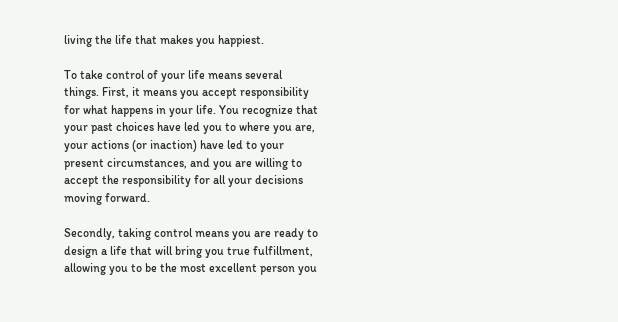living the life that makes you happiest.

To take control of your life means several things. First, it means you accept responsibility for what happens in your life. You recognize that your past choices have led you to where you are, your actions (or inaction) have led to your present circumstances, and you are willing to accept the responsibility for all your decisions moving forward.

Secondly, taking control means you are ready to design a life that will bring you true fulfillment, allowing you to be the most excellent person you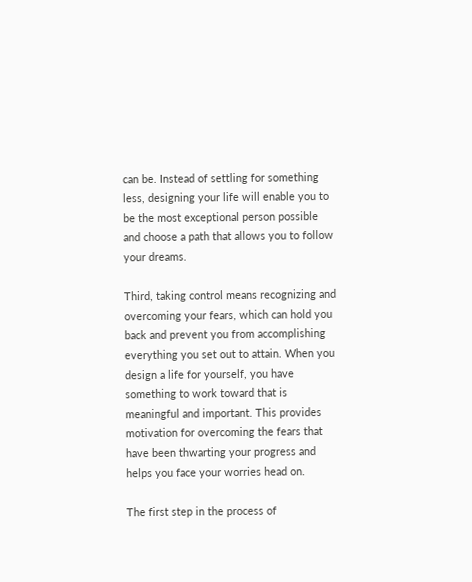can be. Instead of settling for something less, designing your life will enable you to be the most exceptional person possible and choose a path that allows you to follow your dreams.

Third, taking control means recognizing and overcoming your fears, which can hold you back and prevent you from accomplishing everything you set out to attain. When you design a life for yourself, you have something to work toward that is meaningful and important. This provides motivation for overcoming the fears that have been thwarting your progress and helps you face your worries head on.

The first step in the process of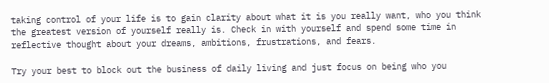taking control of your life is to gain clarity about what it is you really want, who you think the greatest version of yourself really is. Check in with yourself and spend some time in reflective thought about your dreams, ambitions, frustrations, and fears.

Try your best to block out the business of daily living and just focus on being who you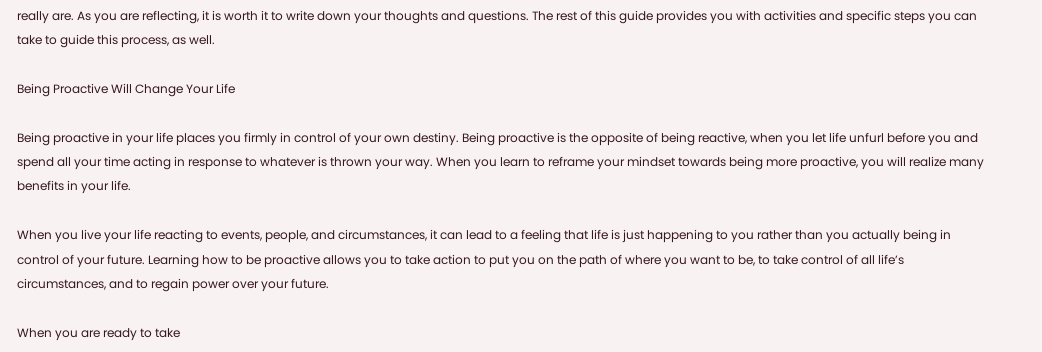really are. As you are reflecting, it is worth it to write down your thoughts and questions. The rest of this guide provides you with activities and specific steps you can take to guide this process, as well.

Being Proactive Will Change Your Life

Being proactive in your life places you firmly in control of your own destiny. Being proactive is the opposite of being reactive, when you let life unfurl before you and spend all your time acting in response to whatever is thrown your way. When you learn to reframe your mindset towards being more proactive, you will realize many benefits in your life.

When you live your life reacting to events, people, and circumstances, it can lead to a feeling that life is just happening to you rather than you actually being in control of your future. Learning how to be proactive allows you to take action to put you on the path of where you want to be, to take control of all life’s circumstances, and to regain power over your future.

When you are ready to take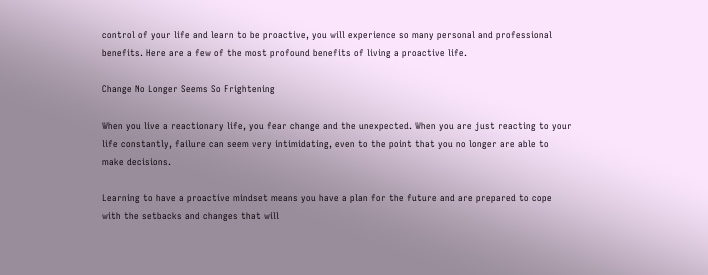control of your life and learn to be proactive, you will experience so many personal and professional benefits. Here are a few of the most profound benefits of living a proactive life.

Change No Longer Seems So Frightening

When you live a reactionary life, you fear change and the unexpected. When you are just reacting to your life constantly, failure can seem very intimidating, even to the point that you no longer are able to make decisions.

Learning to have a proactive mindset means you have a plan for the future and are prepared to cope with the setbacks and changes that will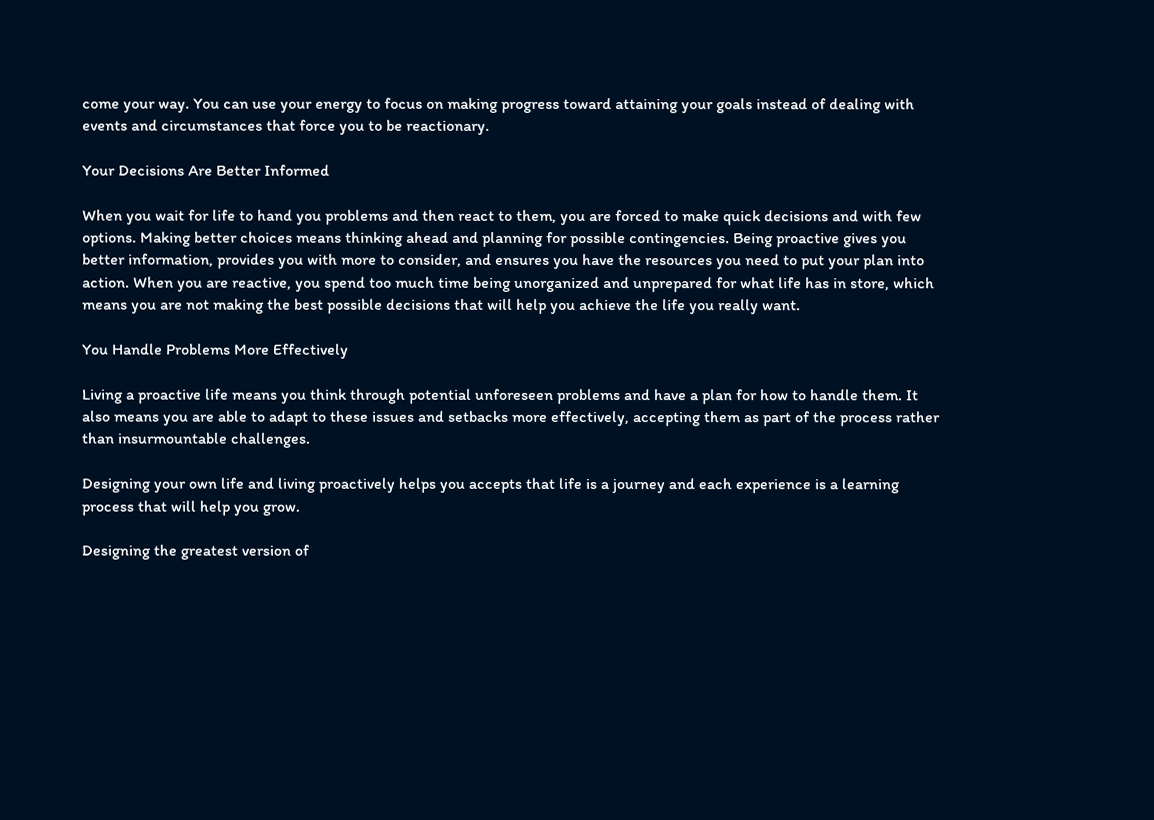come your way. You can use your energy to focus on making progress toward attaining your goals instead of dealing with events and circumstances that force you to be reactionary.

Your Decisions Are Better Informed

When you wait for life to hand you problems and then react to them, you are forced to make quick decisions and with few options. Making better choices means thinking ahead and planning for possible contingencies. Being proactive gives you better information, provides you with more to consider, and ensures you have the resources you need to put your plan into action. When you are reactive, you spend too much time being unorganized and unprepared for what life has in store, which means you are not making the best possible decisions that will help you achieve the life you really want.

You Handle Problems More Effectively

Living a proactive life means you think through potential unforeseen problems and have a plan for how to handle them. It also means you are able to adapt to these issues and setbacks more effectively, accepting them as part of the process rather than insurmountable challenges.

Designing your own life and living proactively helps you accepts that life is a journey and each experience is a learning process that will help you grow.

Designing the greatest version of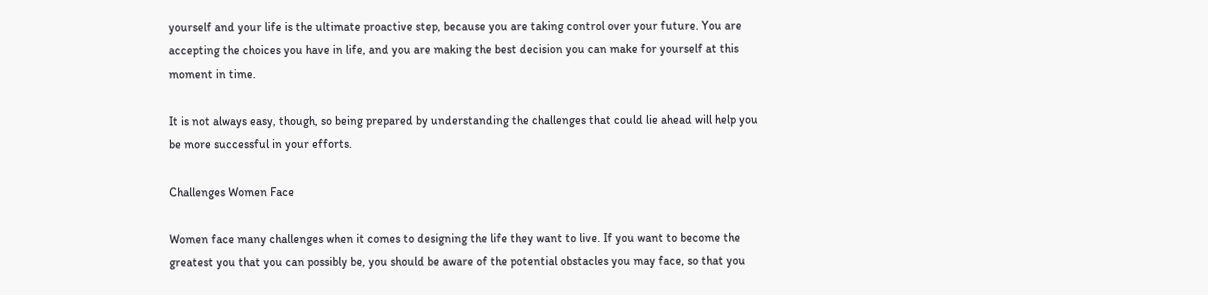yourself and your life is the ultimate proactive step, because you are taking control over your future. You are accepting the choices you have in life, and you are making the best decision you can make for yourself at this moment in time.

It is not always easy, though, so being prepared by understanding the challenges that could lie ahead will help you be more successful in your efforts.

Challenges Women Face

Women face many challenges when it comes to designing the life they want to live. If you want to become the greatest you that you can possibly be, you should be aware of the potential obstacles you may face, so that you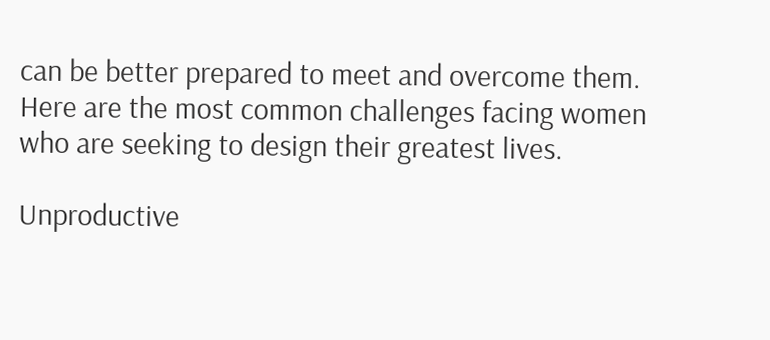can be better prepared to meet and overcome them. Here are the most common challenges facing women who are seeking to design their greatest lives.

Unproductive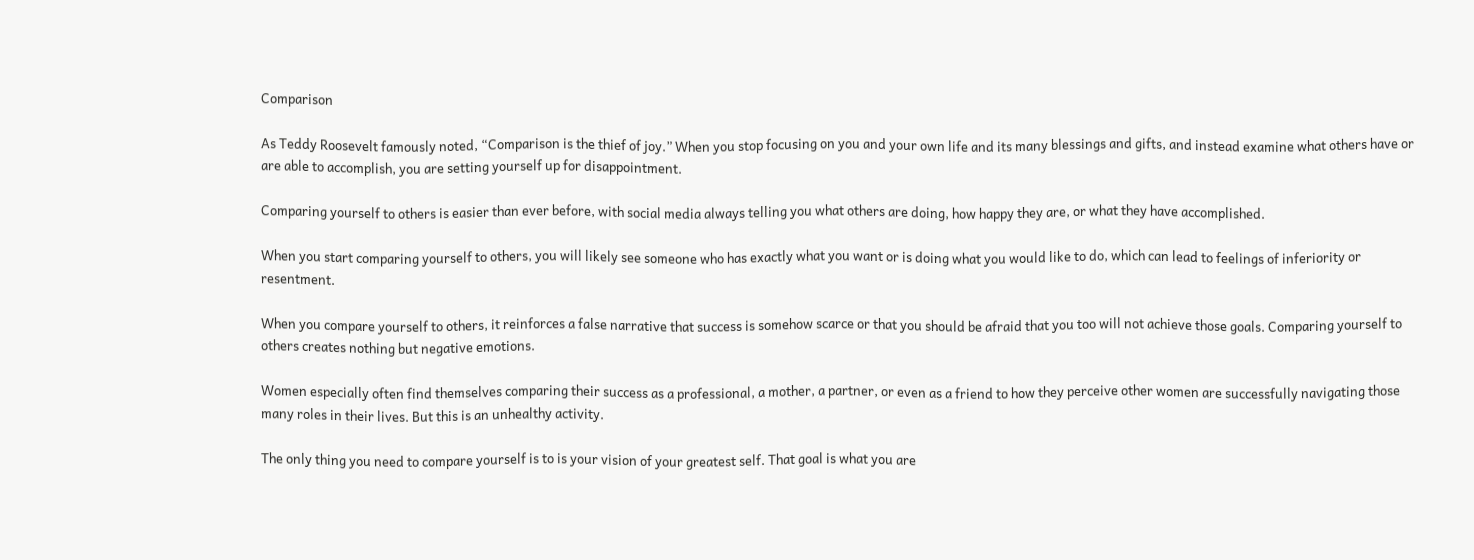Comparison

As Teddy Roosevelt famously noted, “Comparison is the thief of joy.” When you stop focusing on you and your own life and its many blessings and gifts, and instead examine what others have or are able to accomplish, you are setting yourself up for disappointment.

Comparing yourself to others is easier than ever before, with social media always telling you what others are doing, how happy they are, or what they have accomplished.

When you start comparing yourself to others, you will likely see someone who has exactly what you want or is doing what you would like to do, which can lead to feelings of inferiority or resentment.

When you compare yourself to others, it reinforces a false narrative that success is somehow scarce or that you should be afraid that you too will not achieve those goals. Comparing yourself to others creates nothing but negative emotions.

Women especially often find themselves comparing their success as a professional, a mother, a partner, or even as a friend to how they perceive other women are successfully navigating those many roles in their lives. But this is an unhealthy activity.

The only thing you need to compare yourself is to is your vision of your greatest self. That goal is what you are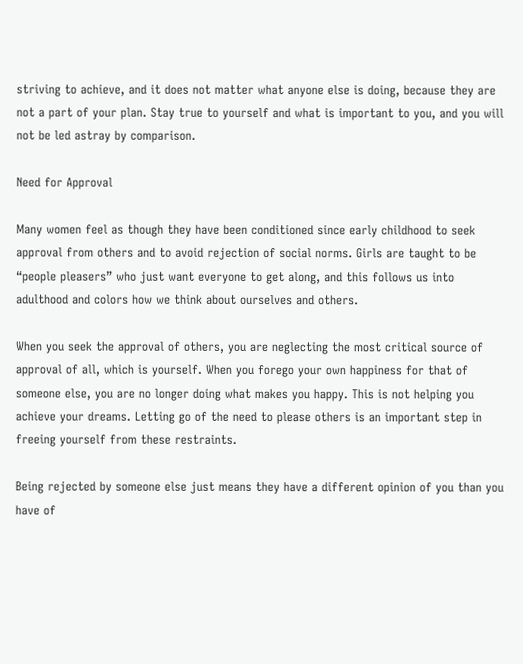striving to achieve, and it does not matter what anyone else is doing, because they are not a part of your plan. Stay true to yourself and what is important to you, and you will not be led astray by comparison.

Need for Approval

Many women feel as though they have been conditioned since early childhood to seek approval from others and to avoid rejection of social norms. Girls are taught to be “people pleasers” who just want everyone to get along, and this follows us into adulthood and colors how we think about ourselves and others.

When you seek the approval of others, you are neglecting the most critical source of approval of all, which is yourself. When you forego your own happiness for that of someone else, you are no longer doing what makes you happy. This is not helping you achieve your dreams. Letting go of the need to please others is an important step in freeing yourself from these restraints.

Being rejected by someone else just means they have a different opinion of you than you have of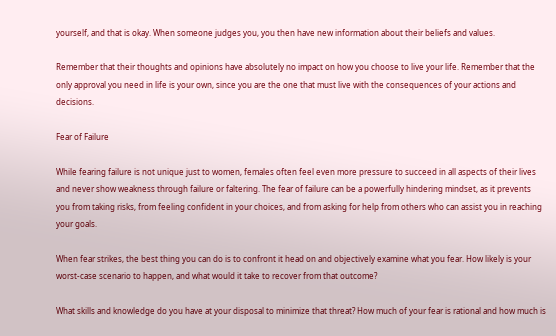yourself, and that is okay. When someone judges you, you then have new information about their beliefs and values.

Remember that their thoughts and opinions have absolutely no impact on how you choose to live your life. Remember that the only approval you need in life is your own, since you are the one that must live with the consequences of your actions and decisions.

Fear of Failure

While fearing failure is not unique just to women, females often feel even more pressure to succeed in all aspects of their lives and never show weakness through failure or faltering. The fear of failure can be a powerfully hindering mindset, as it prevents you from taking risks, from feeling confident in your choices, and from asking for help from others who can assist you in reaching your goals.

When fear strikes, the best thing you can do is to confront it head on and objectively examine what you fear. How likely is your worst-case scenario to happen, and what would it take to recover from that outcome?

What skills and knowledge do you have at your disposal to minimize that threat? How much of your fear is rational and how much is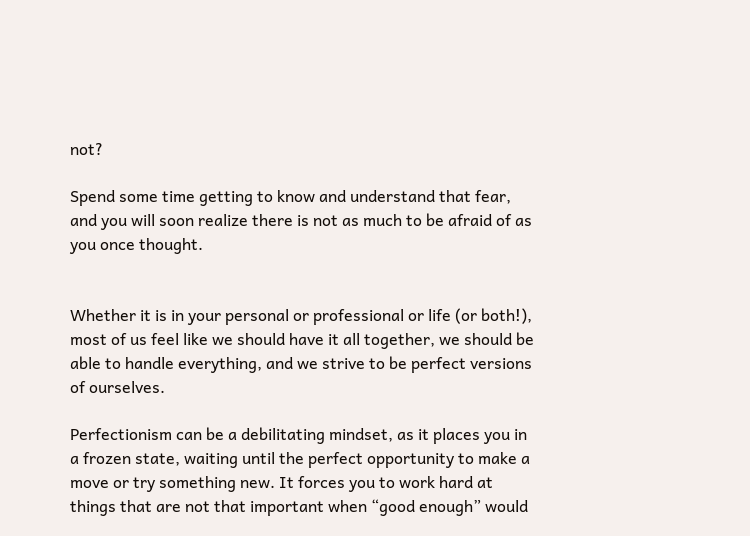not?

Spend some time getting to know and understand that fear, and you will soon realize there is not as much to be afraid of as you once thought.


Whether it is in your personal or professional or life (or both!), most of us feel like we should have it all together, we should be able to handle everything, and we strive to be perfect versions of ourselves.

Perfectionism can be a debilitating mindset, as it places you in a frozen state, waiting until the perfect opportunity to make a move or try something new. It forces you to work hard at things that are not that important when “good enough” would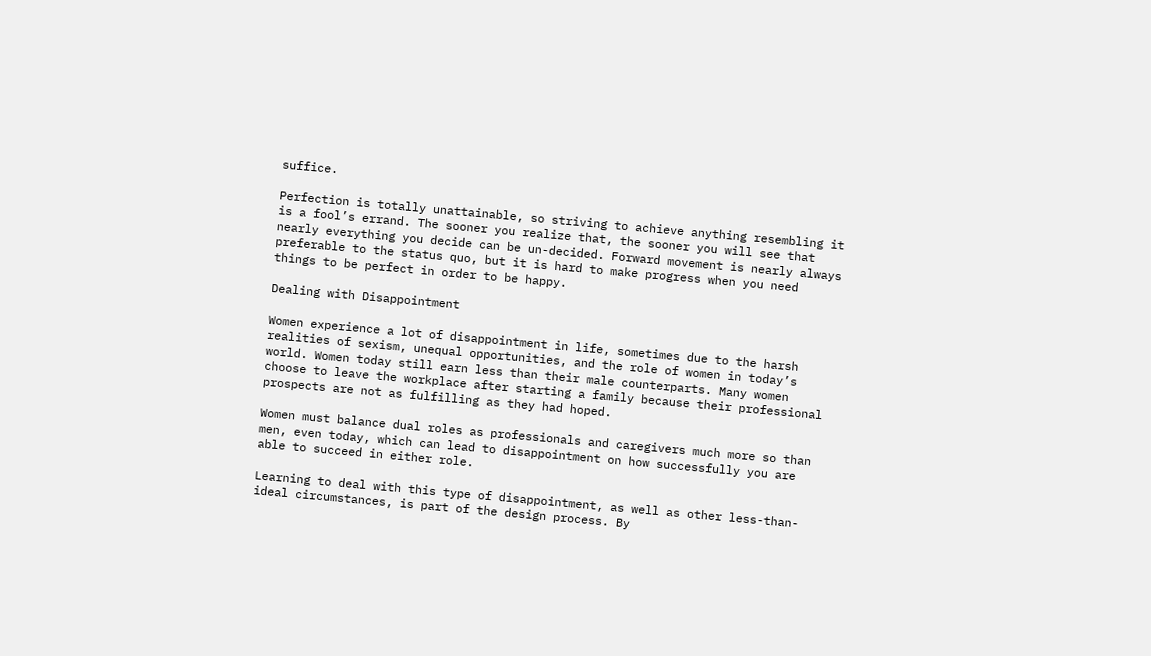suffice.

Perfection is totally unattainable, so striving to achieve anything resembling it is a fool’s errand. The sooner you realize that, the sooner you will see that nearly everything you decide can be un-decided. Forward movement is nearly always preferable to the status quo, but it is hard to make progress when you need things to be perfect in order to be happy.

Dealing with Disappointment

Women experience a lot of disappointment in life, sometimes due to the harsh realities of sexism, unequal opportunities, and the role of women in today’s world. Women today still earn less than their male counterparts. Many women choose to leave the workplace after starting a family because their professional prospects are not as fulfilling as they had hoped.

Women must balance dual roles as professionals and caregivers much more so than men, even today, which can lead to disappointment on how successfully you are able to succeed in either role.

Learning to deal with this type of disappointment, as well as other less-than-ideal circumstances, is part of the design process. By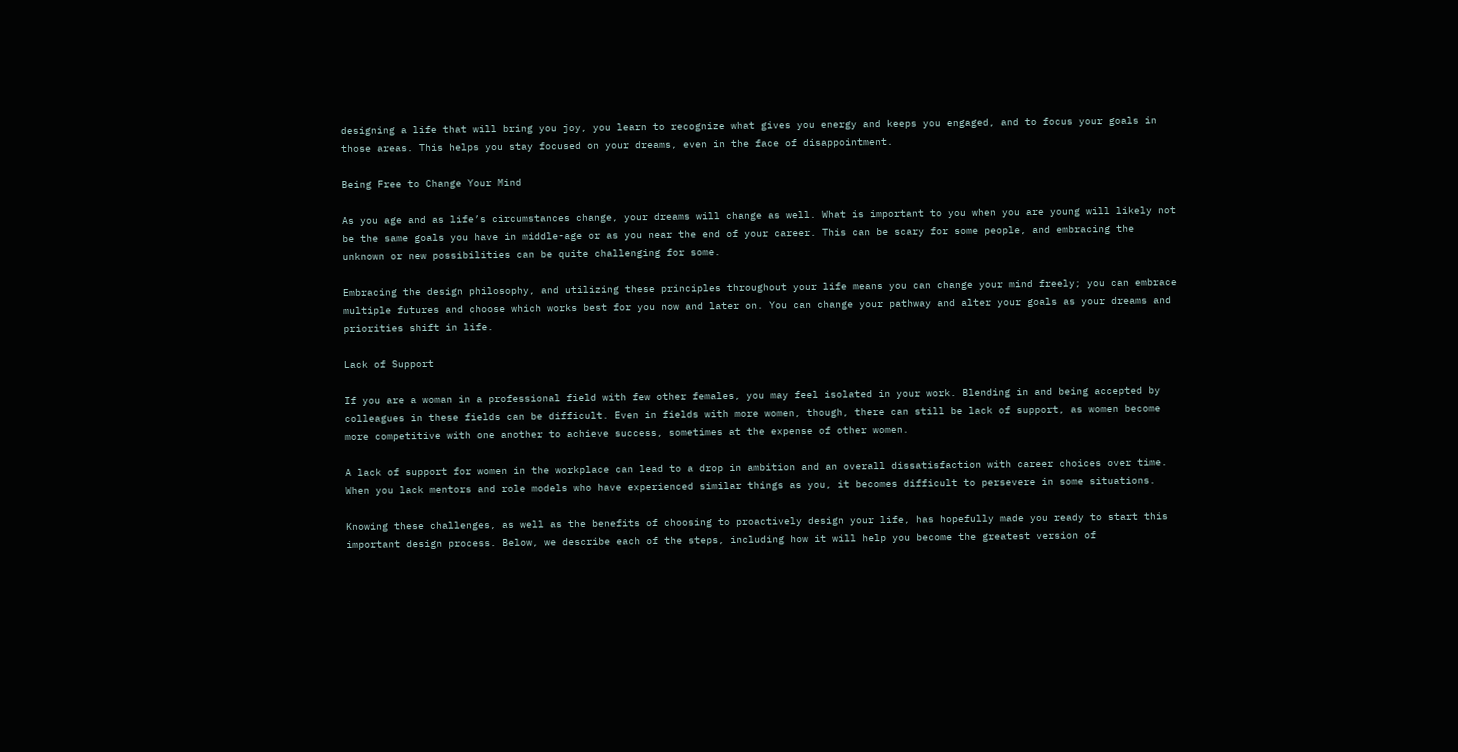designing a life that will bring you joy, you learn to recognize what gives you energy and keeps you engaged, and to focus your goals in those areas. This helps you stay focused on your dreams, even in the face of disappointment.

Being Free to Change Your Mind

As you age and as life’s circumstances change, your dreams will change as well. What is important to you when you are young will likely not be the same goals you have in middle-age or as you near the end of your career. This can be scary for some people, and embracing the unknown or new possibilities can be quite challenging for some.

Embracing the design philosophy, and utilizing these principles throughout your life means you can change your mind freely; you can embrace multiple futures and choose which works best for you now and later on. You can change your pathway and alter your goals as your dreams and priorities shift in life.

Lack of Support

If you are a woman in a professional field with few other females, you may feel isolated in your work. Blending in and being accepted by colleagues in these fields can be difficult. Even in fields with more women, though, there can still be lack of support, as women become more competitive with one another to achieve success, sometimes at the expense of other women.

A lack of support for women in the workplace can lead to a drop in ambition and an overall dissatisfaction with career choices over time. When you lack mentors and role models who have experienced similar things as you, it becomes difficult to persevere in some situations.

Knowing these challenges, as well as the benefits of choosing to proactively design your life, has hopefully made you ready to start this important design process. Below, we describe each of the steps, including how it will help you become the greatest version of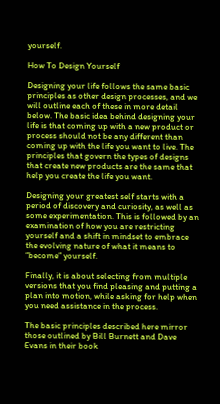yourself.

How To Design Yourself

Designing your life follows the same basic principles as other design processes, and we will outline each of these in more detail below. The basic idea behind designing your life is that coming up with a new product or process should not be any different than coming up with the life you want to live. The principles that govern the types of designs that create new products are the same that help you create the life you want.

Designing your greatest self starts with a period of discovery and curiosity, as well as some experimentation. This is followed by an examination of how you are restricting yourself and a shift in mindset to embrace the evolving nature of what it means to “become” yourself.

Finally, it is about selecting from multiple versions that you find pleasing and putting a plan into motion, while asking for help when you need assistance in the process.

The basic principles described here mirror those outlined by Bill Burnett and Dave Evans in their book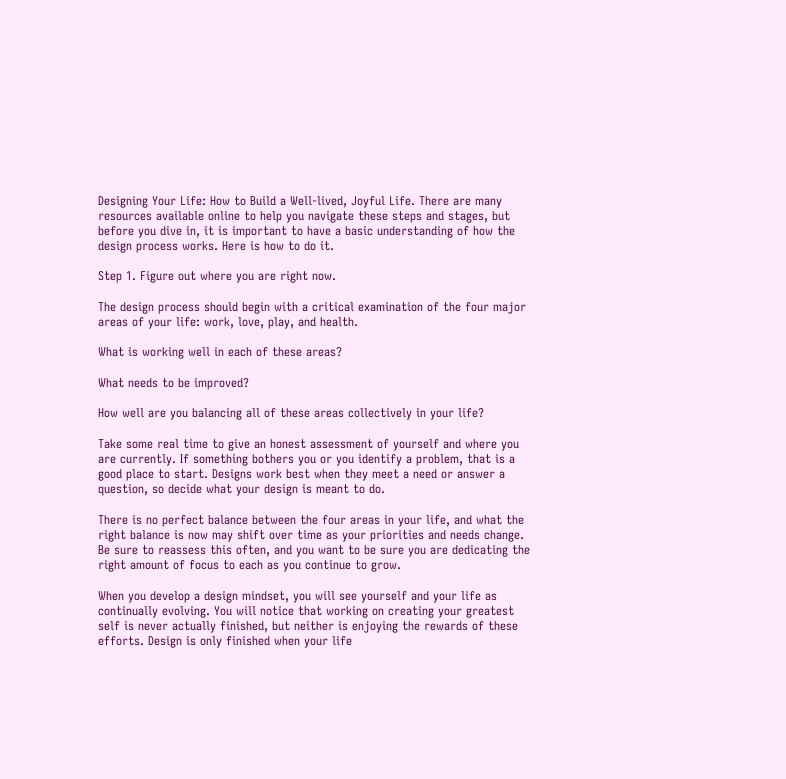Designing Your Life: How to Build a Well-lived, Joyful Life. There are many resources available online to help you navigate these steps and stages, but before you dive in, it is important to have a basic understanding of how the design process works. Here is how to do it.

Step 1. Figure out where you are right now.

The design process should begin with a critical examination of the four major areas of your life: work, love, play, and health.

What is working well in each of these areas?

What needs to be improved?

How well are you balancing all of these areas collectively in your life?

Take some real time to give an honest assessment of yourself and where you are currently. If something bothers you or you identify a problem, that is a good place to start. Designs work best when they meet a need or answer a question, so decide what your design is meant to do.

There is no perfect balance between the four areas in your life, and what the right balance is now may shift over time as your priorities and needs change. Be sure to reassess this often, and you want to be sure you are dedicating the right amount of focus to each as you continue to grow.

When you develop a design mindset, you will see yourself and your life as continually evolving. You will notice that working on creating your greatest self is never actually finished, but neither is enjoying the rewards of these efforts. Design is only finished when your life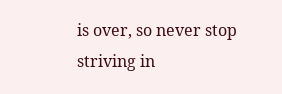is over, so never stop striving in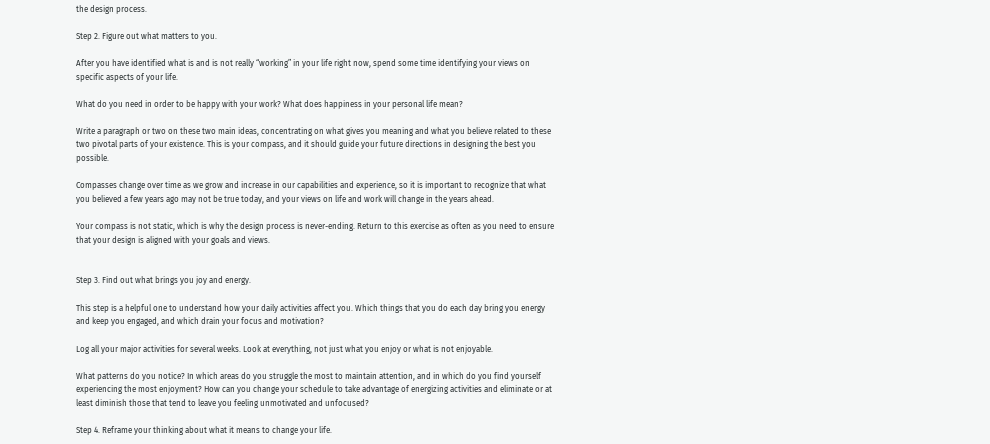the design process.

Step 2. Figure out what matters to you.

After you have identified what is and is not really “working” in your life right now, spend some time identifying your views on specific aspects of your life.

What do you need in order to be happy with your work? What does happiness in your personal life mean?

Write a paragraph or two on these two main ideas, concentrating on what gives you meaning and what you believe related to these two pivotal parts of your existence. This is your compass, and it should guide your future directions in designing the best you possible.

Compasses change over time as we grow and increase in our capabilities and experience, so it is important to recognize that what you believed a few years ago may not be true today, and your views on life and work will change in the years ahead.

Your compass is not static, which is why the design process is never-ending. Return to this exercise as often as you need to ensure that your design is aligned with your goals and views.


Step 3. Find out what brings you joy and energy.

This step is a helpful one to understand how your daily activities affect you. Which things that you do each day bring you energy and keep you engaged, and which drain your focus and motivation?

Log all your major activities for several weeks. Look at everything, not just what you enjoy or what is not enjoyable.

What patterns do you notice? In which areas do you struggle the most to maintain attention, and in which do you find yourself experiencing the most enjoyment? How can you change your schedule to take advantage of energizing activities and eliminate or at least diminish those that tend to leave you feeling unmotivated and unfocused?

Step 4. Reframe your thinking about what it means to change your life.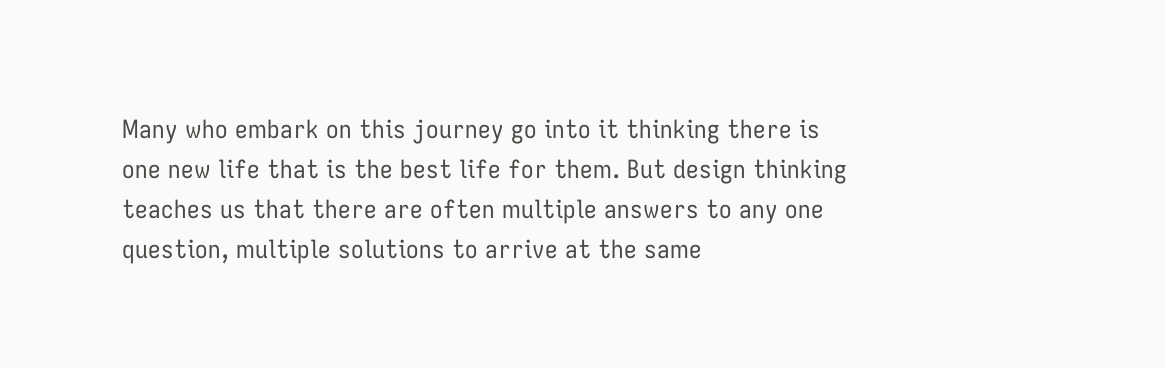Many who embark on this journey go into it thinking there is one new life that is the best life for them. But design thinking teaches us that there are often multiple answers to any one question, multiple solutions to arrive at the same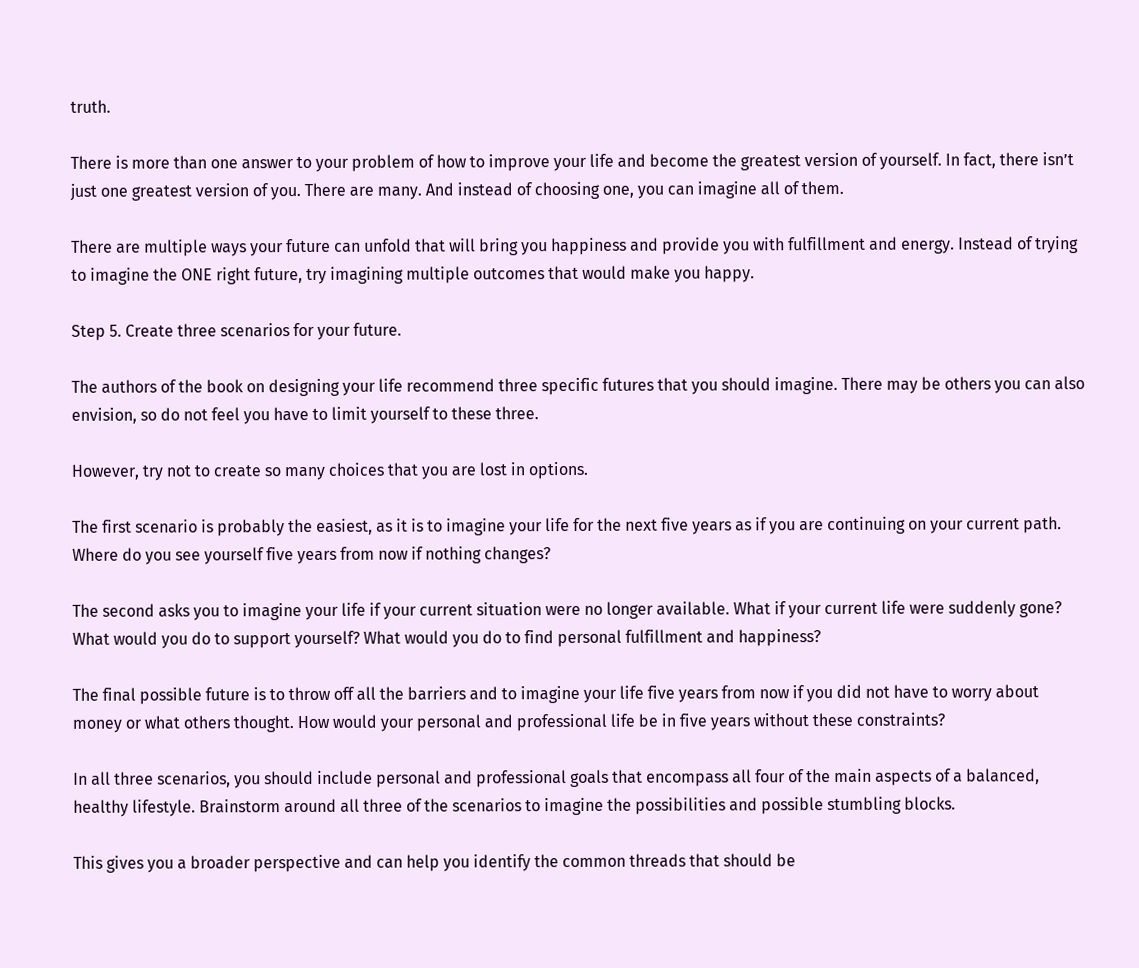truth.

There is more than one answer to your problem of how to improve your life and become the greatest version of yourself. In fact, there isn’t just one greatest version of you. There are many. And instead of choosing one, you can imagine all of them.

There are multiple ways your future can unfold that will bring you happiness and provide you with fulfillment and energy. Instead of trying to imagine the ONE right future, try imagining multiple outcomes that would make you happy.

Step 5. Create three scenarios for your future.

The authors of the book on designing your life recommend three specific futures that you should imagine. There may be others you can also envision, so do not feel you have to limit yourself to these three.

However, try not to create so many choices that you are lost in options.

The first scenario is probably the easiest, as it is to imagine your life for the next five years as if you are continuing on your current path. Where do you see yourself five years from now if nothing changes?

The second asks you to imagine your life if your current situation were no longer available. What if your current life were suddenly gone? What would you do to support yourself? What would you do to find personal fulfillment and happiness?

The final possible future is to throw off all the barriers and to imagine your life five years from now if you did not have to worry about money or what others thought. How would your personal and professional life be in five years without these constraints?

In all three scenarios, you should include personal and professional goals that encompass all four of the main aspects of a balanced, healthy lifestyle. Brainstorm around all three of the scenarios to imagine the possibilities and possible stumbling blocks.

This gives you a broader perspective and can help you identify the common threads that should be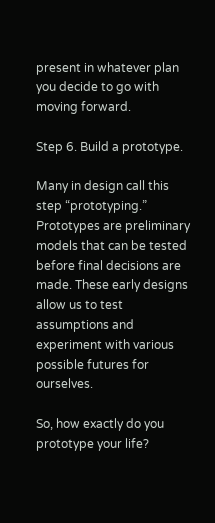present in whatever plan you decide to go with moving forward.

Step 6. Build a prototype.

Many in design call this step “prototyping.” Prototypes are preliminary models that can be tested before final decisions are made. These early designs allow us to test assumptions and experiment with various possible futures for ourselves.

So, how exactly do you prototype your life?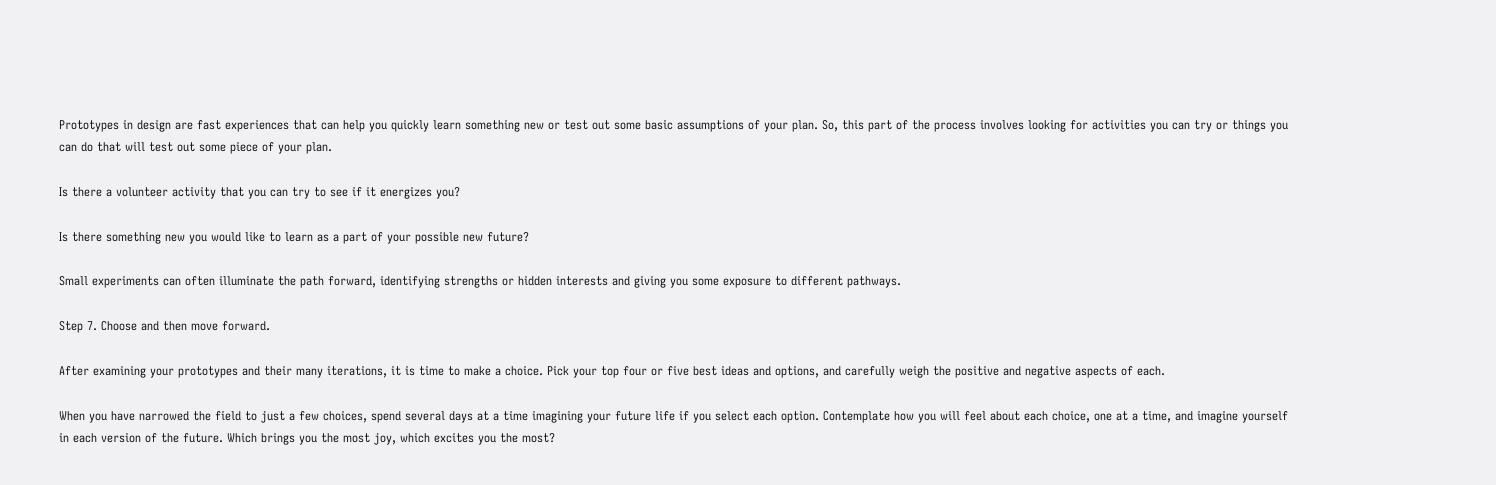Prototypes in design are fast experiences that can help you quickly learn something new or test out some basic assumptions of your plan. So, this part of the process involves looking for activities you can try or things you can do that will test out some piece of your plan.

Is there a volunteer activity that you can try to see if it energizes you?

Is there something new you would like to learn as a part of your possible new future?

Small experiments can often illuminate the path forward, identifying strengths or hidden interests and giving you some exposure to different pathways.

Step 7. Choose and then move forward.

After examining your prototypes and their many iterations, it is time to make a choice. Pick your top four or five best ideas and options, and carefully weigh the positive and negative aspects of each.

When you have narrowed the field to just a few choices, spend several days at a time imagining your future life if you select each option. Contemplate how you will feel about each choice, one at a time, and imagine yourself in each version of the future. Which brings you the most joy, which excites you the most?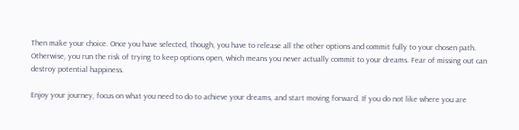Then make your choice. Once you have selected, though, you have to release all the other options and commit fully to your chosen path. Otherwise, you run the risk of trying to keep options open, which means you never actually commit to your dreams. Fear of missing out can destroy potential happiness.

Enjoy your journey, focus on what you need to do to achieve your dreams, and start moving forward. If you do not like where you are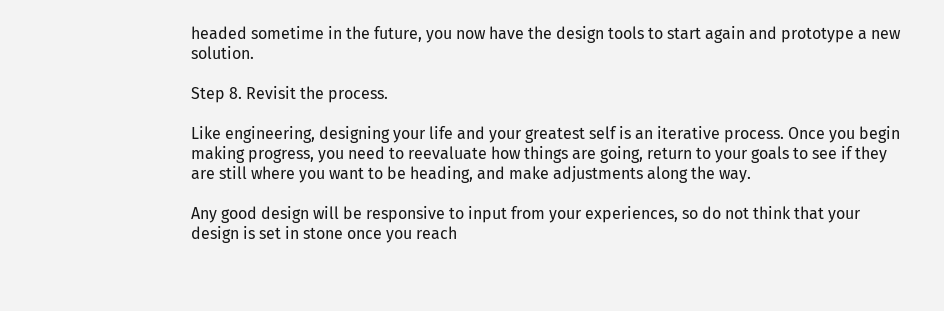headed sometime in the future, you now have the design tools to start again and prototype a new solution.

Step 8. Revisit the process.

Like engineering, designing your life and your greatest self is an iterative process. Once you begin making progress, you need to reevaluate how things are going, return to your goals to see if they are still where you want to be heading, and make adjustments along the way.

Any good design will be responsive to input from your experiences, so do not think that your design is set in stone once you reach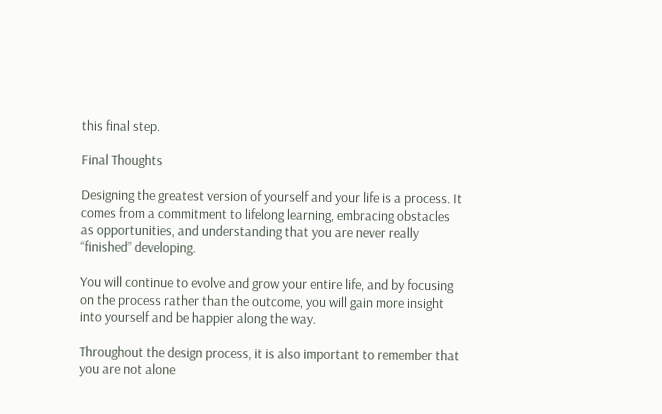this final step.

Final Thoughts

Designing the greatest version of yourself and your life is a process. It comes from a commitment to lifelong learning, embracing obstacles as opportunities, and understanding that you are never really “finished” developing.

You will continue to evolve and grow your entire life, and by focusing on the process rather than the outcome, you will gain more insight into yourself and be happier along the way.

Throughout the design process, it is also important to remember that you are not alone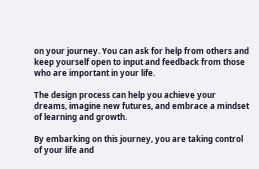on your journey. You can ask for help from others and keep yourself open to input and feedback from those who are important in your life.

The design process can help you achieve your dreams, imagine new futures, and embrace a mindset of learning and growth.

By embarking on this journey, you are taking control of your life and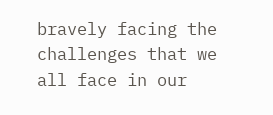bravely facing the challenges that we all face in our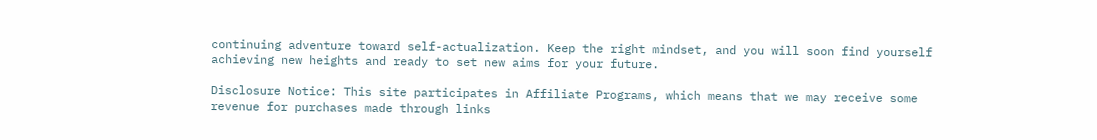continuing adventure toward self-actualization. Keep the right mindset, and you will soon find yourself achieving new heights and ready to set new aims for your future.

Disclosure Notice: This site participates in Affiliate Programs, which means that we may receive some revenue for purchases made through links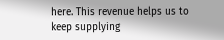here. This revenue helps us to keep supplying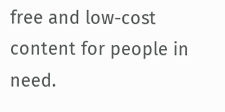free and low-cost content for people in need.